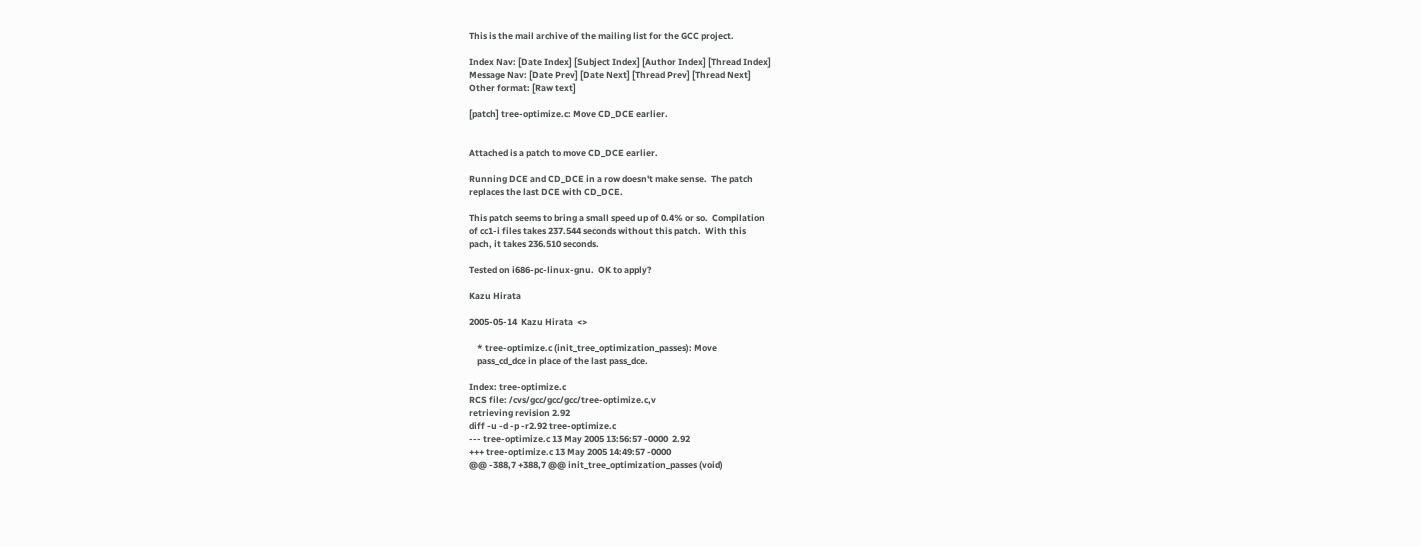This is the mail archive of the mailing list for the GCC project.

Index Nav: [Date Index] [Subject Index] [Author Index] [Thread Index]
Message Nav: [Date Prev] [Date Next] [Thread Prev] [Thread Next]
Other format: [Raw text]

[patch] tree-optimize.c: Move CD_DCE earlier.


Attached is a patch to move CD_DCE earlier.

Running DCE and CD_DCE in a row doesn't make sense.  The patch
replaces the last DCE with CD_DCE.

This patch seems to bring a small speed up of 0.4% or so.  Compilation
of cc1-i files takes 237.544 seconds without this patch.  With this
pach, it takes 236.510 seconds.

Tested on i686-pc-linux-gnu.  OK to apply?

Kazu Hirata

2005-05-14  Kazu Hirata  <>

    * tree-optimize.c (init_tree_optimization_passes): Move
    pass_cd_dce in place of the last pass_dce.

Index: tree-optimize.c
RCS file: /cvs/gcc/gcc/gcc/tree-optimize.c,v
retrieving revision 2.92
diff -u -d -p -r2.92 tree-optimize.c
--- tree-optimize.c 13 May 2005 13:56:57 -0000  2.92
+++ tree-optimize.c 13 May 2005 14:49:57 -0000
@@ -388,7 +388,7 @@ init_tree_optimization_passes (void)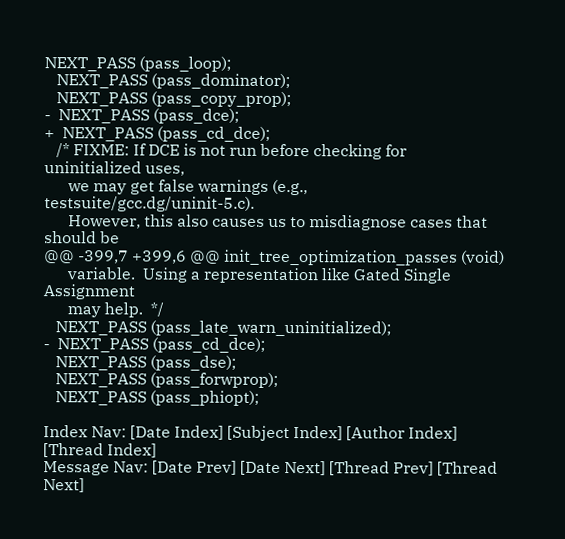NEXT_PASS (pass_loop);
   NEXT_PASS (pass_dominator);
   NEXT_PASS (pass_copy_prop);
-  NEXT_PASS (pass_dce);
+  NEXT_PASS (pass_cd_dce);
   /* FIXME: If DCE is not run before checking for uninitialized uses,
      we may get false warnings (e.g., testsuite/gcc.dg/uninit-5.c).
      However, this also causes us to misdiagnose cases that should be
@@ -399,7 +399,6 @@ init_tree_optimization_passes (void)
      variable.  Using a representation like Gated Single Assignment
      may help.  */
   NEXT_PASS (pass_late_warn_uninitialized);
-  NEXT_PASS (pass_cd_dce);
   NEXT_PASS (pass_dse);
   NEXT_PASS (pass_forwprop);
   NEXT_PASS (pass_phiopt);

Index Nav: [Date Index] [Subject Index] [Author Index] [Thread Index]
Message Nav: [Date Prev] [Date Next] [Thread Prev] [Thread Next]